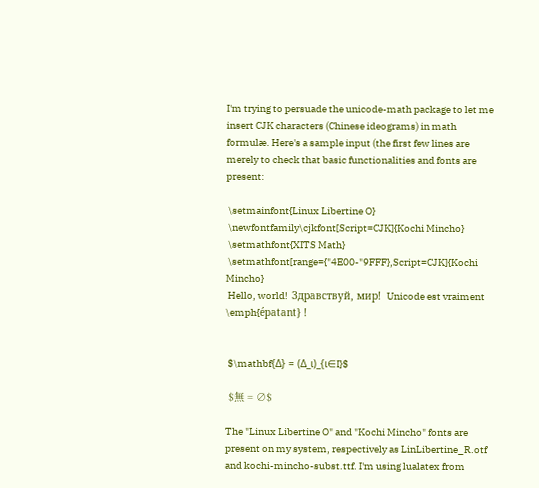I'm trying to persuade the unicode-math package to let me insert CJK characters (Chinese ideograms) in math formulæ. Here's a sample input (the first few lines are merely to check that basic functionalities and fonts are present:

 \setmainfont{Linux Libertine O}
 \newfontfamily\cjkfont[Script=CJK]{Kochi Mincho}
 \setmathfont{XITS Math}
 \setmathfont[range={"4E00-"9FFF},Script=CJK]{Kochi Mincho}
 Hello, world!  Здравствуй, мир!  Unicode est vraiment \emph{épatant} !


 $\mathbf{Δ} = (Δ_ι)_{ι∈I}$

 $無 = ∅$

The "Linux Libertine O" and "Kochi Mincho" fonts are present on my system, respectively as LinLibertine_R.otf and kochi-mincho-subst.ttf. I'm using lualatex from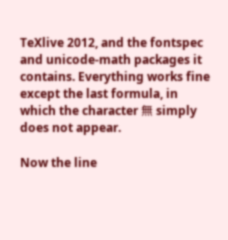TeXlive 2012, and the fontspec and unicode-math packages it contains. Everything works fine except the last formula, in which the character 無 simply does not appear.

Now the line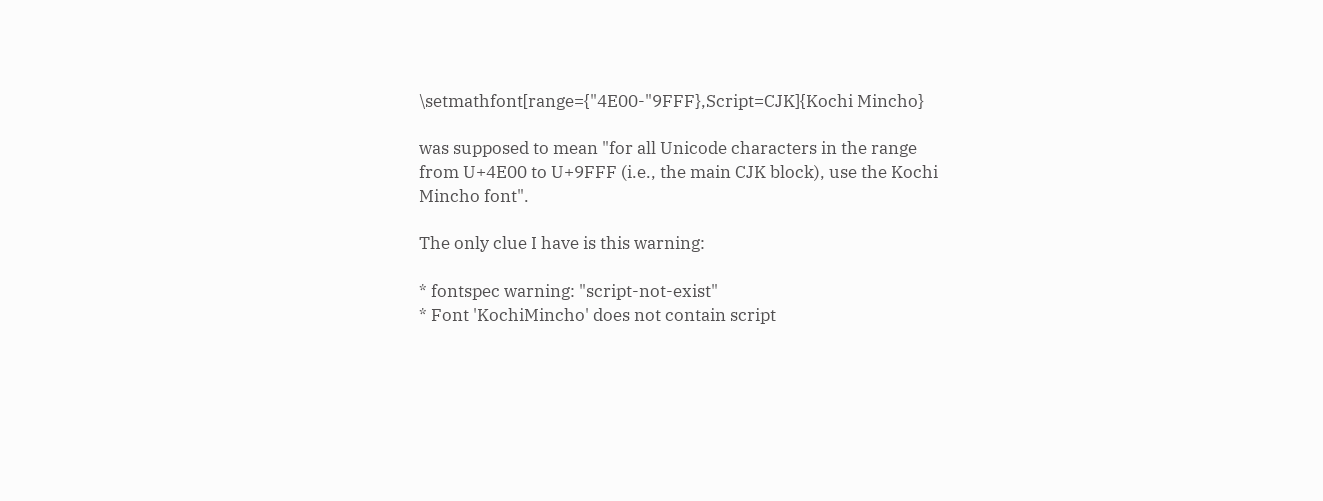\setmathfont[range={"4E00-"9FFF},Script=CJK]{Kochi Mincho}

was supposed to mean "for all Unicode characters in the range from U+4E00 to U+9FFF (i.e., the main CJK block), use the Kochi Mincho font".

The only clue I have is this warning:

* fontspec warning: "script-not-exist"
* Font 'KochiMincho' does not contain script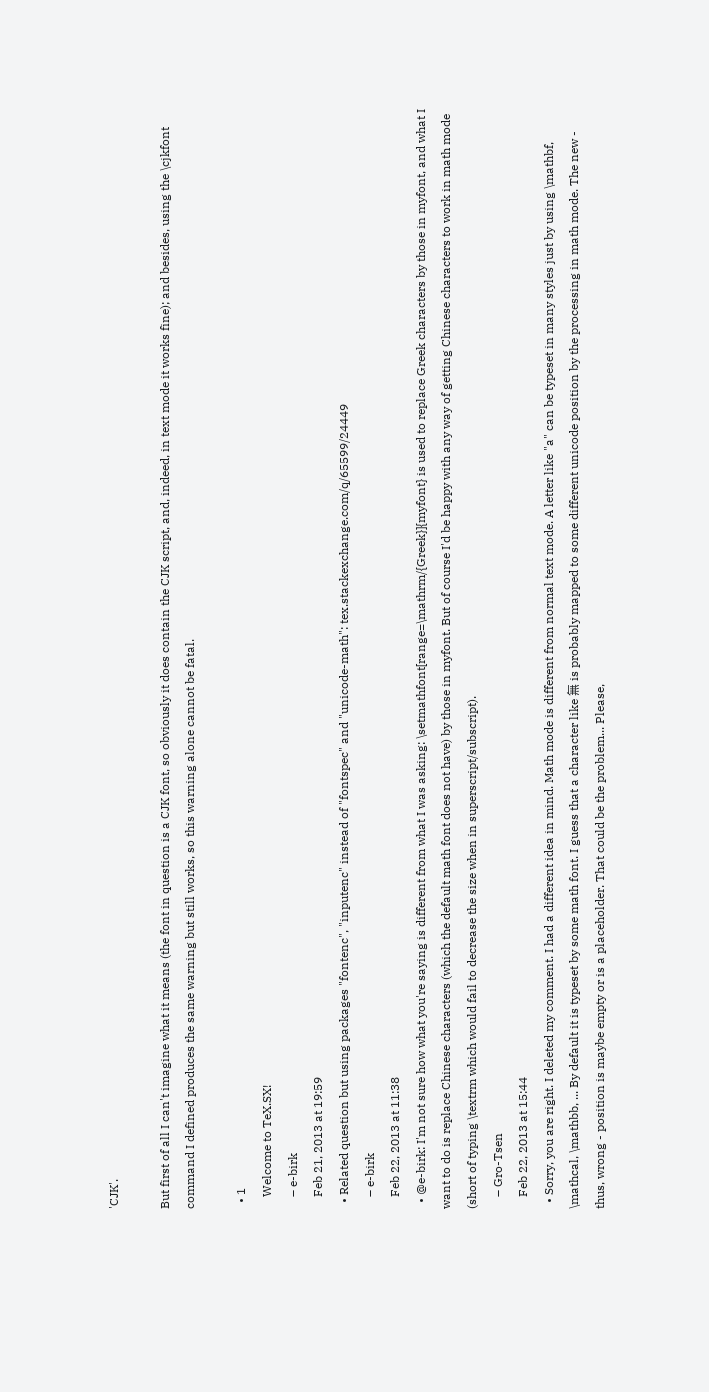'CJK'.

But first of all I can't imagine what it means (the font in question is a CJK font, so obviously it does contain the CJK script, and, indeed, in text mode it works fine); and besides, using the \cjkfont command I defined produces the same warning but still works, so this warning alone cannot be fatal.

  • 1
    Welcome to TeX.SX!
    – e-birk
    Feb 21, 2013 at 19:59
  • Related question but using packages "fontenc", "inputenc" instead of "fontspec" and "unicode-math": tex.stackexchange.com/q/65599/24449
    – e-birk
    Feb 22, 2013 at 11:38
  • @e-birk: I'm not sure how what you're saying is different from what I was asking: \setmathfont[range=\mathrm/{Greek}]{myfont} is used to replace Greek characters by those in myfont, and what I want to do is replace Chinese characters (which the default math font does not have) by those in myfont. But of course I'd be happy with any way of getting Chinese characters to work in math mode (short of typing \textrm which would fail to decrease the size when in superscript/subscript).
    – Gro-Tsen
    Feb 22, 2013 at 15:44
  • Sorry, you are right. I deleted my comment. I had a different idea in mind. Math mode is different from normal text mode. A letter like "a" can be typeset in many styles just by using \mathbf, \mathcal, \mathbb, ... By default it is typeset by some math font. I guess that a character like 無 is probably mapped to some different unicode position by the processing in math mode. The new - thus, wrong - position is maybe empty or is a placeholder. That could be the problem... Please,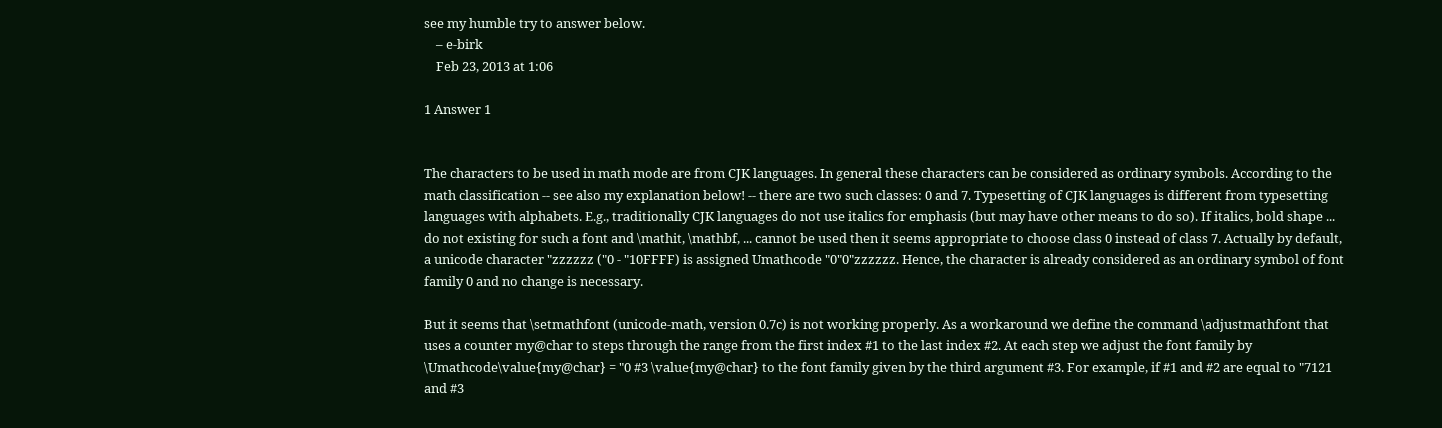see my humble try to answer below.
    – e-birk
    Feb 23, 2013 at 1:06

1 Answer 1


The characters to be used in math mode are from CJK languages. In general these characters can be considered as ordinary symbols. According to the math classification -- see also my explanation below! -- there are two such classes: 0 and 7. Typesetting of CJK languages is different from typesetting languages with alphabets. E.g., traditionally CJK languages do not use italics for emphasis (but may have other means to do so). If italics, bold shape ... do not existing for such a font and \mathit, \mathbf, ... cannot be used then it seems appropriate to choose class 0 instead of class 7. Actually by default, a unicode character "zzzzzz ("0 - "10FFFF) is assigned Umathcode "0"0"zzzzzz. Hence, the character is already considered as an ordinary symbol of font family 0 and no change is necessary.

But it seems that \setmathfont (unicode-math, version 0.7c) is not working properly. As a workaround we define the command \adjustmathfont that uses a counter my@char to steps through the range from the first index #1 to the last index #2. At each step we adjust the font family by \Umathcode\value{my@char} = "0 #3 \value{my@char} to the font family given by the third argument #3. For example, if #1 and #2 are equal to "7121 and #3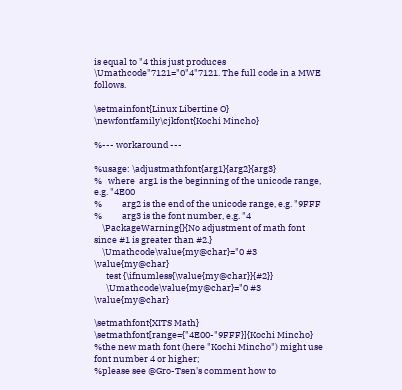is equal to "4 this just produces \Umathcode"7121="0"4"7121. The full code in a MWE follows.

\setmainfont{Linux Libertine O}
\newfontfamily\cjkfont{Kochi Mincho}

%--- workaround ---

%usage: \adjustmathfont{arg1}{arg2}{arg3}
%   where  arg1 is the beginning of the unicode range, e.g. "4E00
%          arg2 is the end of the unicode range, e.g. "9FFF
%          arg3 is the font number, e.g. "4
    \PackageWarning{}{No adjustment of math font since #1 is greater than #2.}
    \Umathcode\value{my@char}="0 #3 \value{my@char}
      test {\ifnumless{\value{my@char}}{#2}}
      \Umathcode\value{my@char}="0 #3 \value{my@char}

\setmathfont{XITS Math}
\setmathfont[range={"4E00-"9FFF}]{Kochi Mincho}
%the new math font (here "Kochi Mincho") might use font number 4 or higher;
%please see @Gro-Tsen's comment how to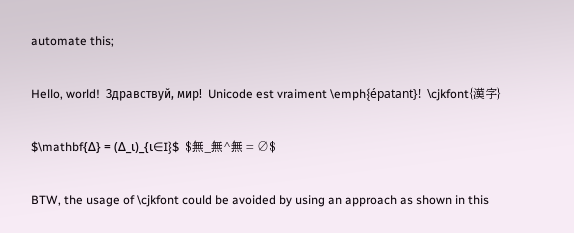automate this;

Hello, world!  Здравствуй, мир!  Unicode est vraiment \emph{épatant}!  \cjkfont{漢字}

$\mathbf{Δ} = (Δ_ι)_{ι∈I}$  $無_無^無 = ∅$

BTW, the usage of \cjkfont could be avoided by using an approach as shown in this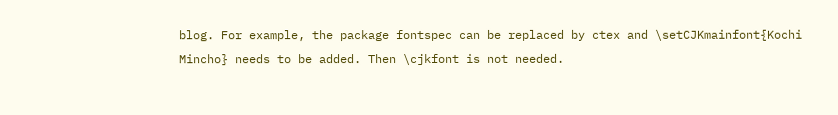blog. For example, the package fontspec can be replaced by ctex and \setCJKmainfont{Kochi Mincho} needs to be added. Then \cjkfont is not needed.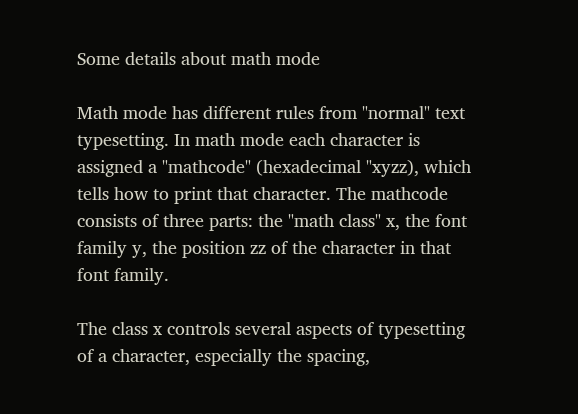Some details about math mode

Math mode has different rules from "normal" text typesetting. In math mode each character is assigned a "mathcode" (hexadecimal "xyzz), which tells how to print that character. The mathcode consists of three parts: the "math class" x, the font family y, the position zz of the character in that font family.

The class x controls several aspects of typesetting of a character, especially the spacing,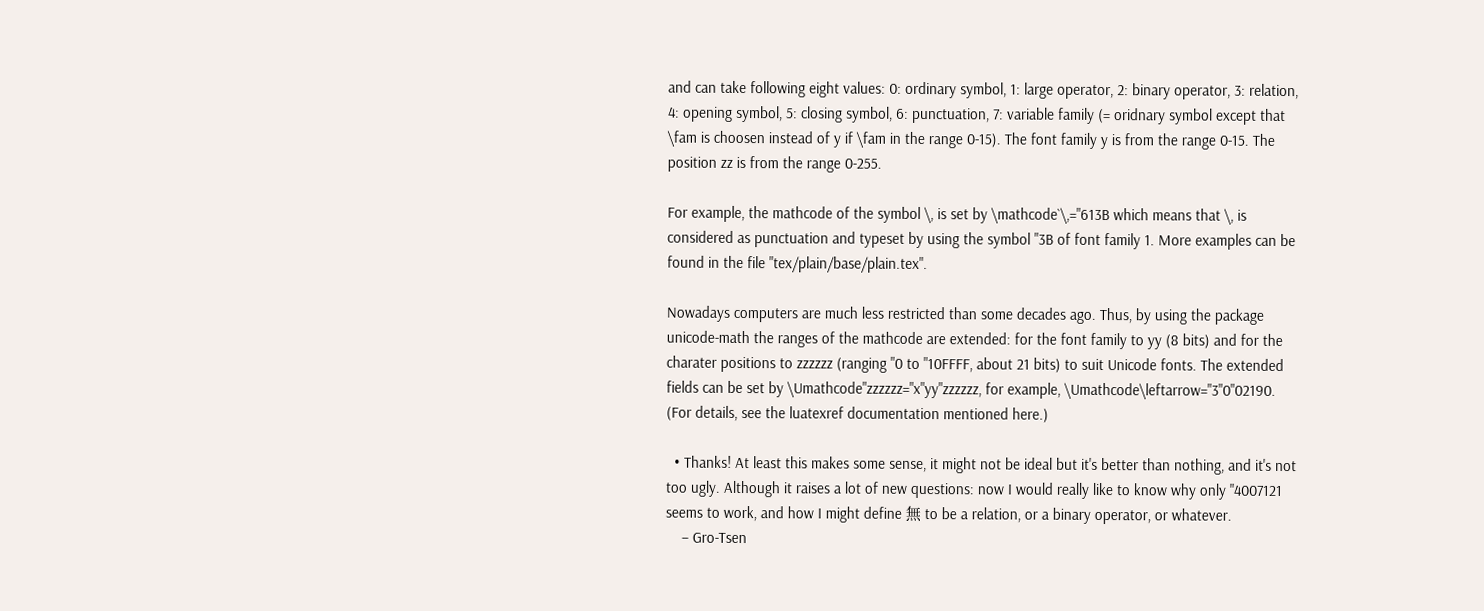and can take following eight values: 0: ordinary symbol, 1: large operator, 2: binary operator, 3: relation, 4: opening symbol, 5: closing symbol, 6: punctuation, 7: variable family (= oridnary symbol except that \fam is choosen instead of y if \fam in the range 0-15). The font family y is from the range 0-15. The position zz is from the range 0-255.

For example, the mathcode of the symbol \, is set by \mathcode`\,="613B which means that \, is considered as punctuation and typeset by using the symbol "3B of font family 1. More examples can be found in the file "tex/plain/base/plain.tex".

Nowadays computers are much less restricted than some decades ago. Thus, by using the package unicode-math the ranges of the mathcode are extended: for the font family to yy (8 bits) and for the charater positions to zzzzzz (ranging "0 to "10FFFF, about 21 bits) to suit Unicode fonts. The extended fields can be set by \Umathcode"zzzzzz="x"yy"zzzzzz, for example, \Umathcode\leftarrow="3"0"02190. (For details, see the luatexref documentation mentioned here.)

  • Thanks! At least this makes some sense, it might not be ideal but it's better than nothing, and it's not too ugly. Although it raises a lot of new questions: now I would really like to know why only "4007121 seems to work, and how I might define 無 to be a relation, or a binary operator, or whatever.
    – Gro-Tsen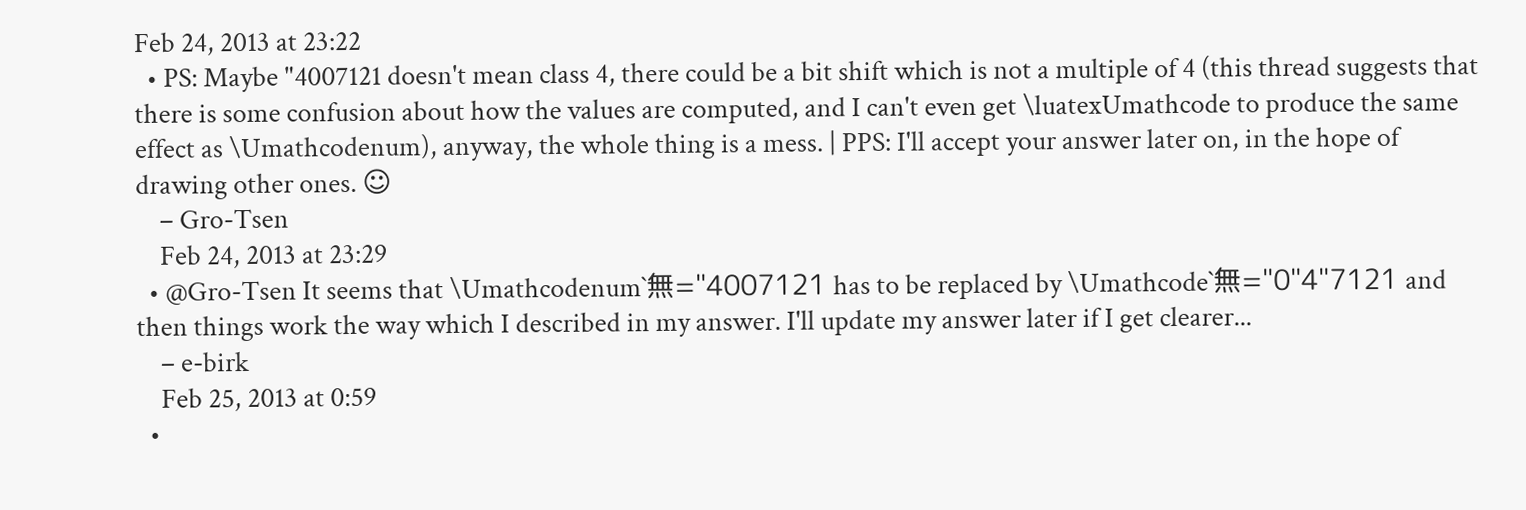Feb 24, 2013 at 23:22
  • PS: Maybe "4007121 doesn't mean class 4, there could be a bit shift which is not a multiple of 4 (this thread suggests that there is some confusion about how the values are computed, and I can't even get \luatexUmathcode to produce the same effect as \Umathcodenum), anyway, the whole thing is a mess. | PPS: I'll accept your answer later on, in the hope of drawing other ones. ☺
    – Gro-Tsen
    Feb 24, 2013 at 23:29
  • @Gro-Tsen It seems that \Umathcodenum`無="4007121 has to be replaced by \Umathcode`無="0"4"7121 and then things work the way which I described in my answer. I'll update my answer later if I get clearer...
    – e-birk
    Feb 25, 2013 at 0:59
  •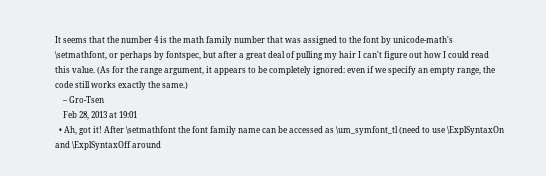It seems that the number 4 is the math family number that was assigned to the font by unicode-math's \setmathfont, or perhaps by fontspec, but after a great deal of pulling my hair I can't figure out how I could read this value. (As for the range argument, it appears to be completely ignored: even if we specify an empty range, the code still works exactly the same.)
    – Gro-Tsen
    Feb 28, 2013 at 19:01
  • Ah, got it! After \setmathfont the font family name can be accessed as \um_symfont_tl (need to use \ExplSyntaxOn and \ExplSyntaxOff around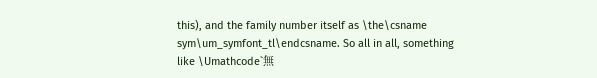this), and the family number itself as \the\csname sym\um_symfont_tl\endcsname. So all in all, something like \Umathcode`無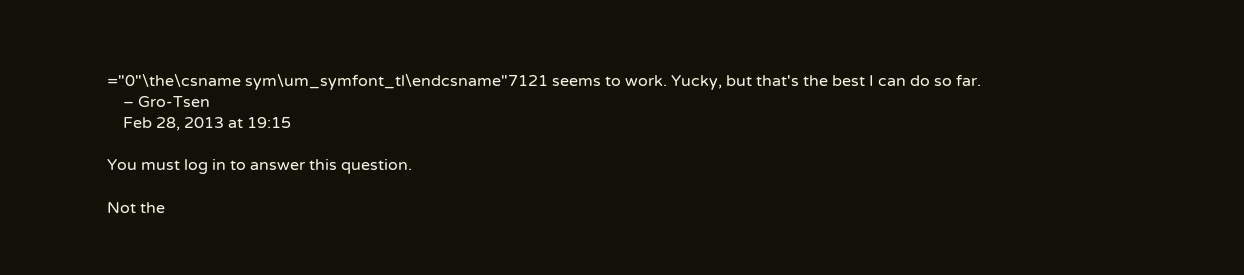="0"\the\csname sym\um_symfont_tl\endcsname"7121 seems to work. Yucky, but that's the best I can do so far.
    – Gro-Tsen
    Feb 28, 2013 at 19:15

You must log in to answer this question.

Not the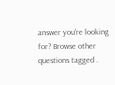answer you're looking for? Browse other questions tagged .